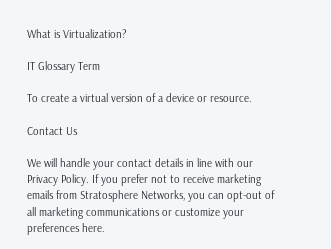What is Virtualization?

IT Glossary Term

To create a virtual version of a device or resource.

Contact Us

We will handle your contact details in line with our Privacy Policy. If you prefer not to receive marketing emails from Stratosphere Networks, you can opt-out of all marketing communications or customize your preferences here.